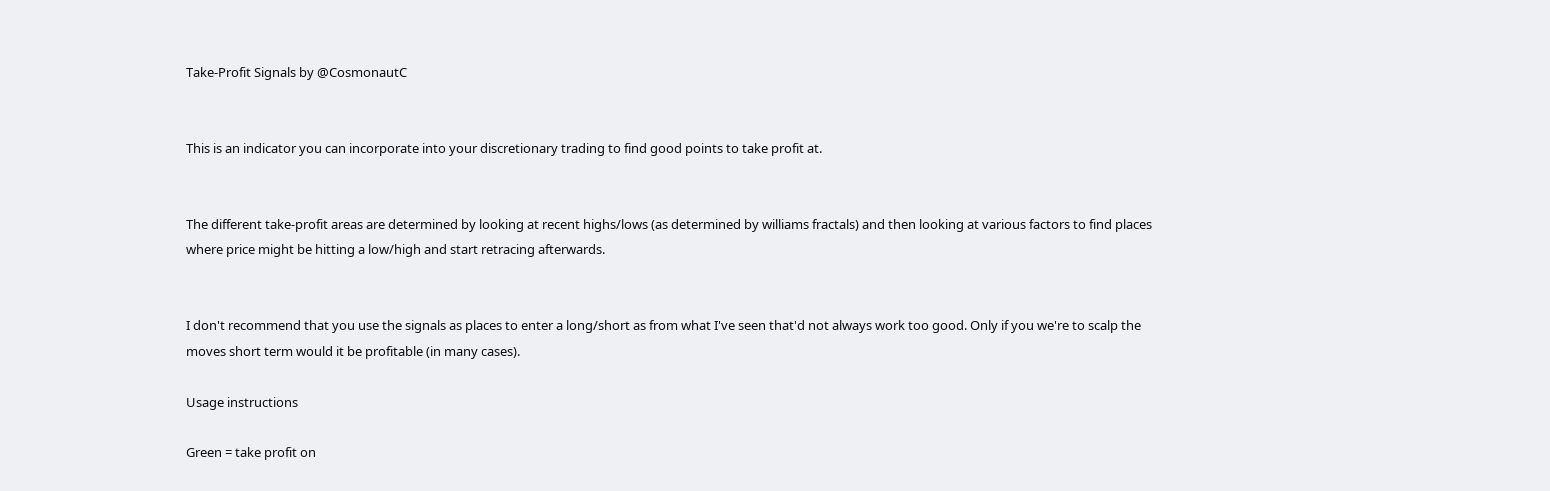Take-Profit Signals by @CosmonautC


This is an indicator you can incorporate into your discretionary trading to find good points to take profit at.


The different take-profit areas are determined by looking at recent highs/lows (as determined by williams fractals) and then looking at various factors to find places where price might be hitting a low/high and start retracing afterwards.


I don't recommend that you use the signals as places to enter a long/short as from what I've seen that'd not always work too good. Only if you we're to scalp the moves short term would it be profitable (in many cases).

Usage instructions

Green = take profit on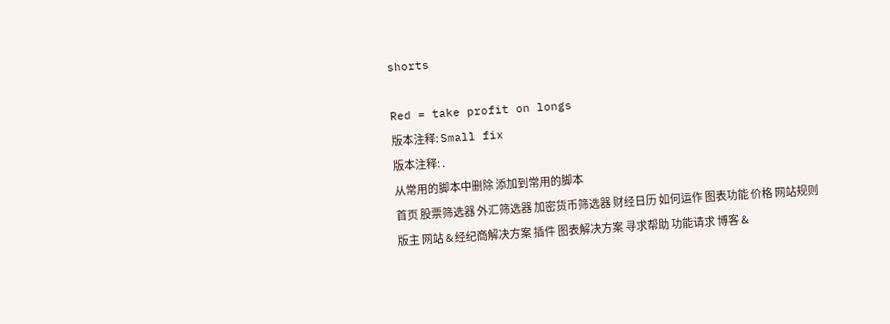shorts

Red = take profit on longs
版本注释: Small fix
版本注释: .
从常用的脚本中删除 添加到常用的脚本
首页 股票筛选器 外汇筛选器 加密货币筛选器 财经日历 如何运作 图表功能 价格 网站规则 版主 网站 & 经纪商解决方案 插件 图表解决方案 寻求帮助 功能请求 博客 &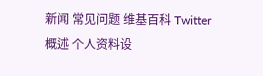新闻 常见问题 维基百科 Twitter
概述 个人资料设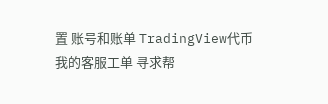置 账号和账单 TradingView代币 我的客服工单 寻求帮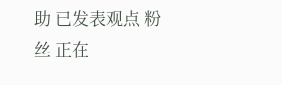助 已发表观点 粉丝 正在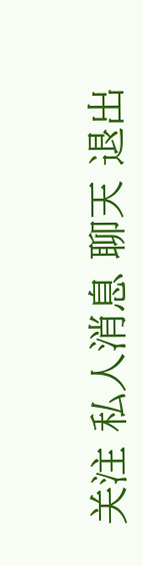关注 私人消息 聊天 退出